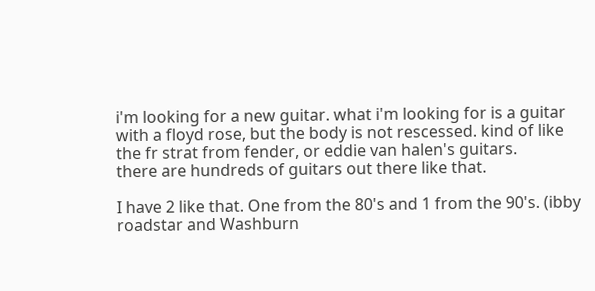i'm looking for a new guitar. what i'm looking for is a guitar with a floyd rose, but the body is not rescessed. kind of like the fr strat from fender, or eddie van halen's guitars.
there are hundreds of guitars out there like that.

I have 2 like that. One from the 80's and 1 from the 90's. (ibby roadstar and Washburn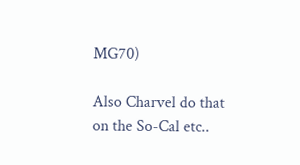MG70)

Also Charvel do that on the So-Cal etc..